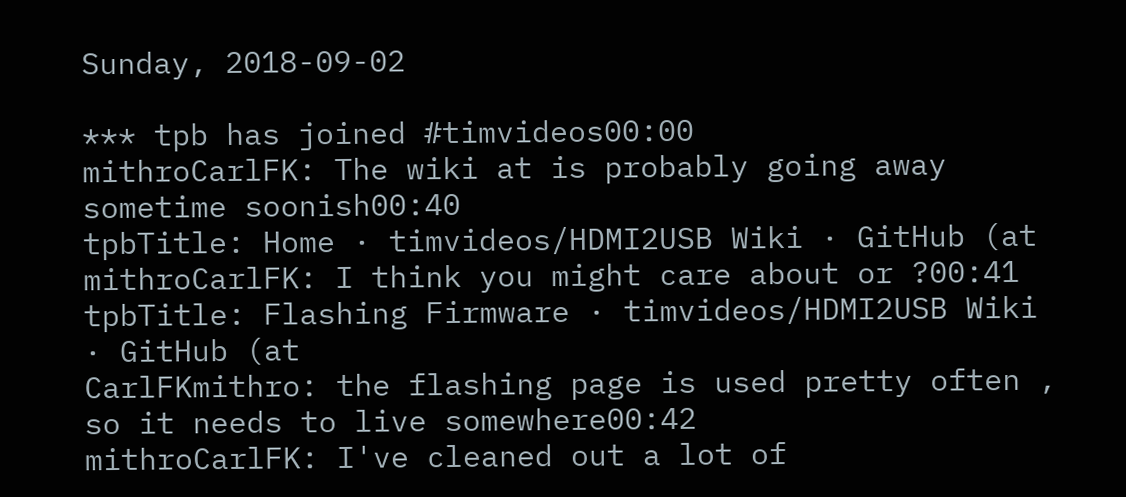Sunday, 2018-09-02

*** tpb has joined #timvideos00:00
mithroCarlFK: The wiki at is probably going away sometime soonish00:40
tpbTitle: Home · timvideos/HDMI2USB Wiki · GitHub (at
mithroCarlFK: I think you might care about or ?00:41
tpbTitle: Flashing Firmware · timvideos/HDMI2USB Wiki · GitHub (at
CarlFKmithro: the flashing page is used pretty often , so it needs to live somewhere00:42
mithroCarlFK: I've cleaned out a lot of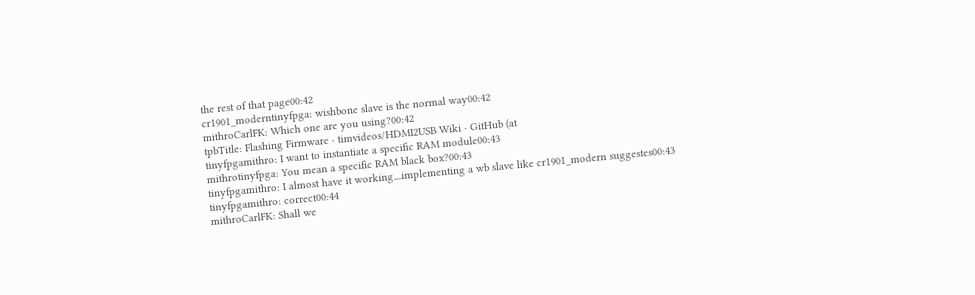the rest of that page00:42
cr1901_moderntinyfpga: wishbone slave is the normal way00:42
mithroCarlFK: Which one are you using?00:42
tpbTitle: Flashing Firmware · timvideos/HDMI2USB Wiki · GitHub (at
tinyfpgamithro: I want to instantiate a specific RAM module00:43
mithrotinyfpga: You mean a specific RAM black box?00:43
tinyfpgamithro: I almost have it working....implementing a wb slave like cr1901_modern suggestes00:43
tinyfpgamithro: correct00:44
mithroCarlFK: Shall we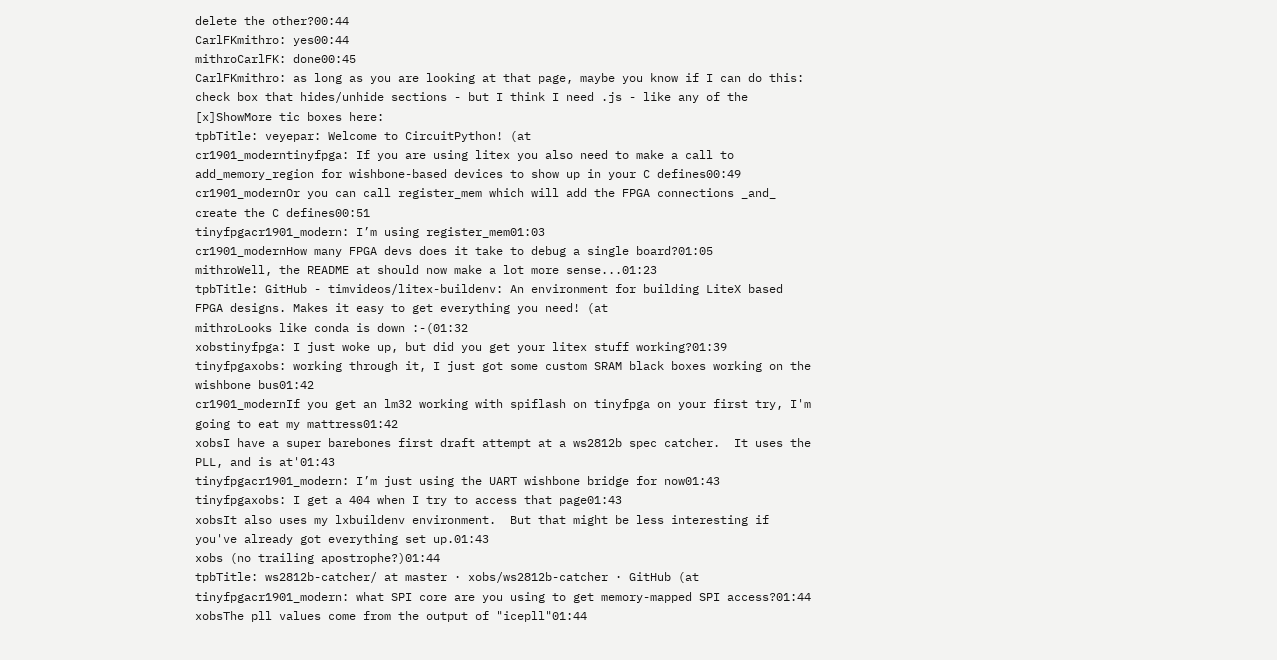delete the other?00:44
CarlFKmithro: yes00:44
mithroCarlFK: done00:45
CarlFKmithro: as long as you are looking at that page, maybe you know if I can do this: check box that hides/unhide sections - but I think I need .js - like any of the [x]ShowMore tic boxes here:
tpbTitle: veyepar: Welcome to CircuitPython! (at
cr1901_moderntinyfpga: If you are using litex you also need to make a call to add_memory_region for wishbone-based devices to show up in your C defines00:49
cr1901_modernOr you can call register_mem which will add the FPGA connections _and_ create the C defines00:51
tinyfpgacr1901_modern: I’m using register_mem01:03
cr1901_modernHow many FPGA devs does it take to debug a single board?01:05
mithroWell, the README at should now make a lot more sense...01:23
tpbTitle: GitHub - timvideos/litex-buildenv: An environment for building LiteX based FPGA designs. Makes it easy to get everything you need! (at
mithroLooks like conda is down :-(01:32
xobstinyfpga: I just woke up, but did you get your litex stuff working?01:39
tinyfpgaxobs: working through it, I just got some custom SRAM black boxes working on the wishbone bus01:42
cr1901_modernIf you get an lm32 working with spiflash on tinyfpga on your first try, I'm going to eat my mattress01:42
xobsI have a super barebones first draft attempt at a ws2812b spec catcher.  It uses the PLL, and is at'01:43
tinyfpgacr1901_modern: I’m just using the UART wishbone bridge for now01:43
tinyfpgaxobs: I get a 404 when I try to access that page01:43
xobsIt also uses my lxbuildenv environment.  But that might be less interesting if you've already got everything set up.01:43
xobs (no trailing apostrophe?)01:44
tpbTitle: ws2812b-catcher/ at master · xobs/ws2812b-catcher · GitHub (at
tinyfpgacr1901_modern: what SPI core are you using to get memory-mapped SPI access?01:44
xobsThe pll values come from the output of "icepll"01:44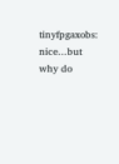tinyfpgaxobs: nice...but why do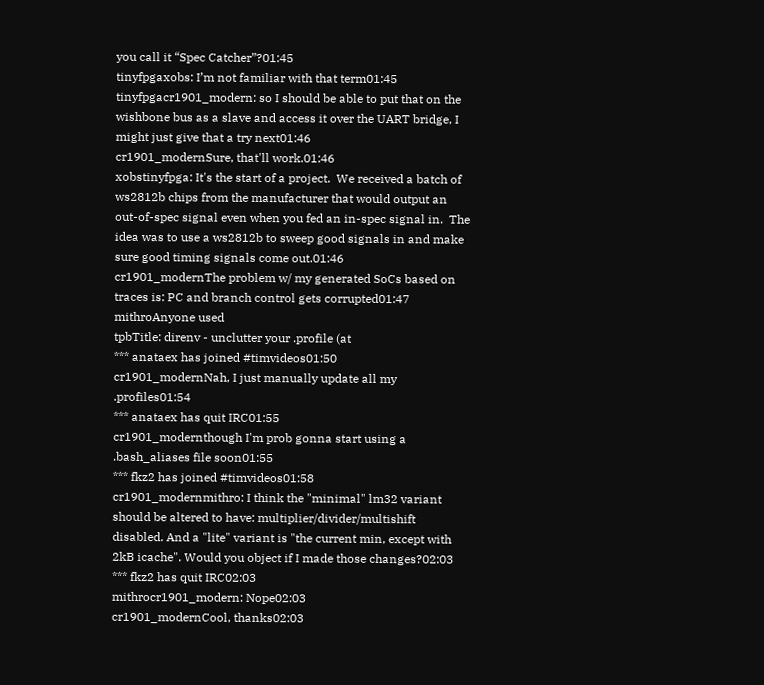you call it “Spec Catcher”?01:45
tinyfpgaxobs: I’m not familiar with that term01:45
tinyfpgacr1901_modern: so I should be able to put that on the wishbone bus as a slave and access it over the UART bridge, I might just give that a try next01:46
cr1901_modernSure, that'll work.01:46
xobstinyfpga: It's the start of a project.  We received a batch of ws2812b chips from the manufacturer that would output an out-of-spec signal even when you fed an in-spec signal in.  The idea was to use a ws2812b to sweep good signals in and make sure good timing signals come out.01:46
cr1901_modernThe problem w/ my generated SoCs based on traces is: PC and branch control gets corrupted01:47
mithroAnyone used
tpbTitle: direnv - unclutter your .profile (at
*** anataex has joined #timvideos01:50
cr1901_modernNah, I just manually update all my .profiles01:54
*** anataex has quit IRC01:55
cr1901_modernthough I'm prob gonna start using a .bash_aliases file soon01:55
*** fkz2 has joined #timvideos01:58
cr1901_modernmithro: I think the "minimal" lm32 variant should be altered to have: multiplier/divider/multishift disabled. And a "lite" variant is "the current min, except with 2kB icache". Would you object if I made those changes?02:03
*** fkz2 has quit IRC02:03
mithrocr1901_modern: Nope02:03
cr1901_modernCool, thanks02:03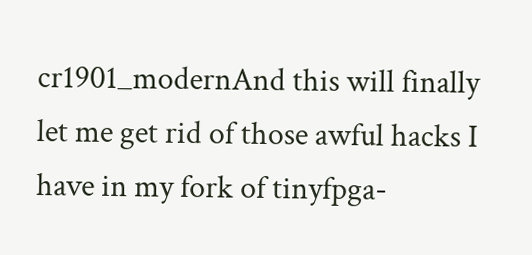cr1901_modernAnd this will finally let me get rid of those awful hacks I have in my fork of tinyfpga-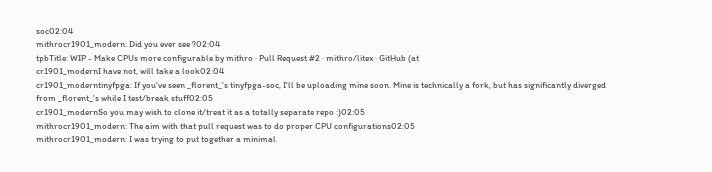soc02:04
mithrocr1901_modern: Did you ever see ?02:04
tpbTitle: WIP - Make CPUs more configurable by mithro · Pull Request #2 · mithro/litex · GitHub (at
cr1901_modernI have not, will take a look02:04
cr1901_moderntinyfpga: If you've seen _florent_'s tinyfpga-soc, I'll be uploading mine soon. Mine is technically a fork, but has significantly diverged from _florent_'s while I test/break stuff02:05
cr1901_modernSo you may wish to clone it/treat it as a totally separate repo :)02:05
mithrocr1901_modern: The aim with that pull request was to do proper CPU configurations02:05
mithrocr1901_modern: I was trying to put together a minimal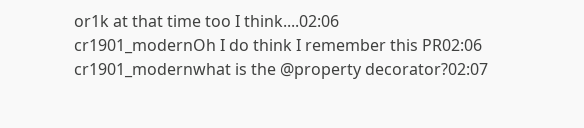or1k at that time too I think....02:06
cr1901_modernOh I do think I remember this PR02:06
cr1901_modernwhat is the @property decorator?02:07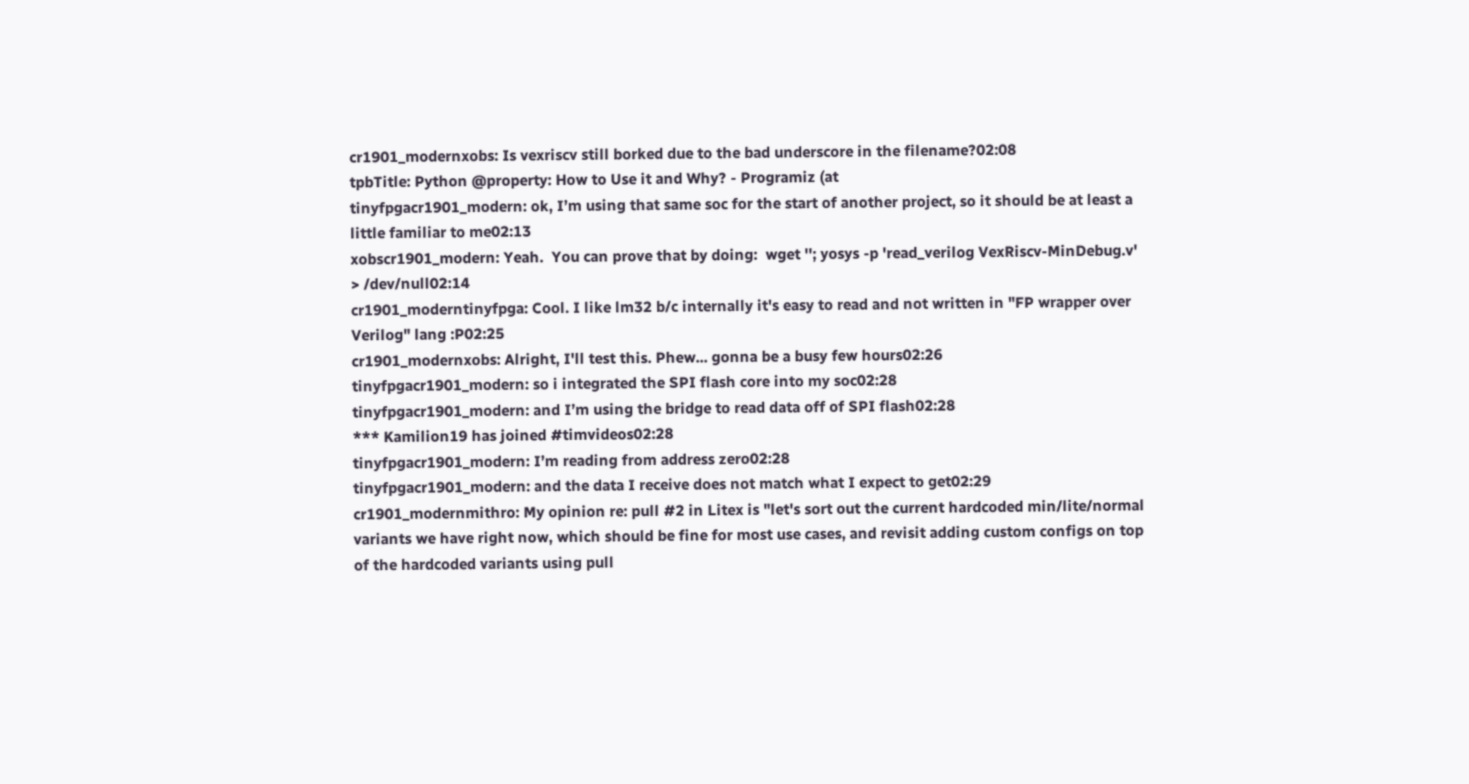cr1901_modernxobs: Is vexriscv still borked due to the bad underscore in the filename?02:08
tpbTitle: Python @property: How to Use it and Why? - Programiz (at
tinyfpgacr1901_modern: ok, I’m using that same soc for the start of another project, so it should be at least a little familiar to me02:13
xobscr1901_modern: Yeah.  You can prove that by doing:  wget ''; yosys -p 'read_verilog VexRiscv-MinDebug.v' > /dev/null02:14
cr1901_moderntinyfpga: Cool. I like lm32 b/c internally it's easy to read and not written in "FP wrapper over Verilog" lang :P02:25
cr1901_modernxobs: Alright, I'll test this. Phew... gonna be a busy few hours02:26
tinyfpgacr1901_modern: so i integrated the SPI flash core into my soc02:28
tinyfpgacr1901_modern: and I’m using the bridge to read data off of SPI flash02:28
*** Kamilion19 has joined #timvideos02:28
tinyfpgacr1901_modern: I’m reading from address zero02:28
tinyfpgacr1901_modern: and the data I receive does not match what I expect to get02:29
cr1901_modernmithro: My opinion re: pull #2 in Litex is "let's sort out the current hardcoded min/lite/normal variants we have right now, which should be fine for most use cases, and revisit adding custom configs on top of the hardcoded variants using pull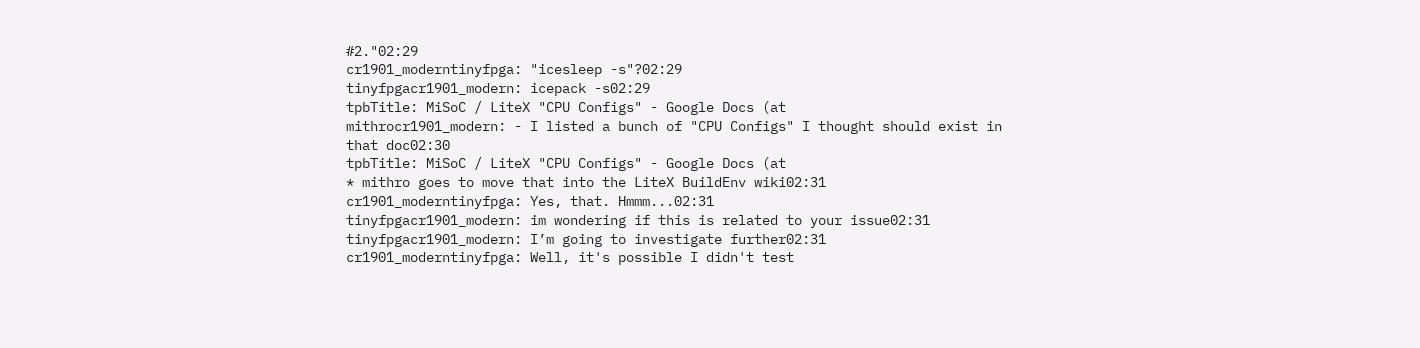#2."02:29
cr1901_moderntinyfpga: "icesleep -s"?02:29
tinyfpgacr1901_modern: icepack -s02:29
tpbTitle: MiSoC / LiteX "CPU Configs" - Google Docs (at
mithrocr1901_modern: - I listed a bunch of "CPU Configs" I thought should exist in that doc02:30
tpbTitle: MiSoC / LiteX "CPU Configs" - Google Docs (at
* mithro goes to move that into the LiteX BuildEnv wiki02:31
cr1901_moderntinyfpga: Yes, that. Hmmm...02:31
tinyfpgacr1901_modern: im wondering if this is related to your issue02:31
tinyfpgacr1901_modern: I’m going to investigate further02:31
cr1901_moderntinyfpga: Well, it's possible I didn't test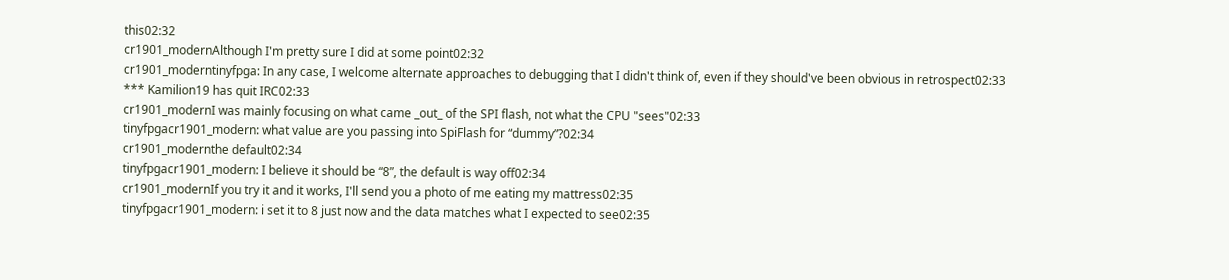this02:32
cr1901_modernAlthough I'm pretty sure I did at some point02:32
cr1901_moderntinyfpga: In any case, I welcome alternate approaches to debugging that I didn't think of, even if they should've been obvious in retrospect02:33
*** Kamilion19 has quit IRC02:33
cr1901_modernI was mainly focusing on what came _out_ of the SPI flash, not what the CPU "sees"02:33
tinyfpgacr1901_modern: what value are you passing into SpiFlash for “dummy”?02:34
cr1901_modernthe default02:34
tinyfpgacr1901_modern: I believe it should be “8”, the default is way off02:34
cr1901_modernIf you try it and it works, I'll send you a photo of me eating my mattress02:35
tinyfpgacr1901_modern: i set it to 8 just now and the data matches what I expected to see02:35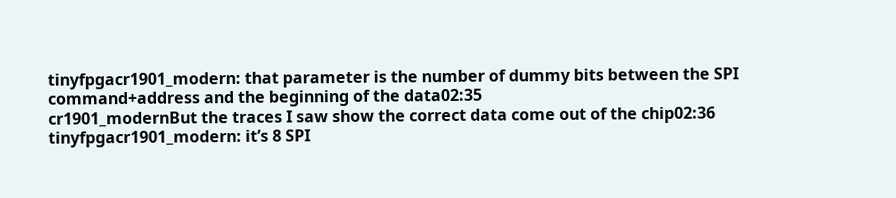tinyfpgacr1901_modern: that parameter is the number of dummy bits between the SPI command+address and the beginning of the data02:35
cr1901_modernBut the traces I saw show the correct data come out of the chip02:36
tinyfpgacr1901_modern: it’s 8 SPI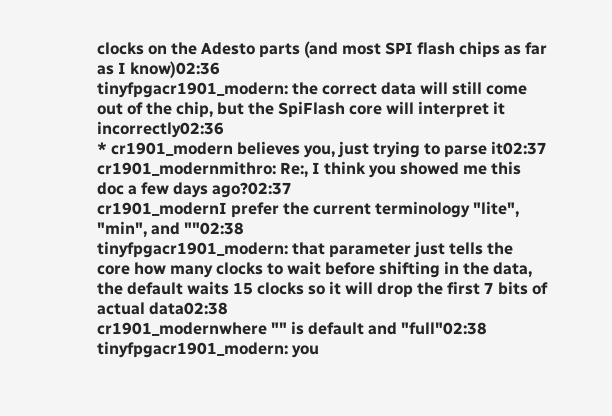clocks on the Adesto parts (and most SPI flash chips as far as I know)02:36
tinyfpgacr1901_modern: the correct data will still come out of the chip, but the SpiFlash core will interpret it incorrectly02:36
* cr1901_modern believes you, just trying to parse it02:37
cr1901_modernmithro: Re:, I think you showed me this doc a few days ago?02:37
cr1901_modernI prefer the current terminology "lite", "min", and ""02:38
tinyfpgacr1901_modern: that parameter just tells the core how many clocks to wait before shifting in the data, the default waits 15 clocks so it will drop the first 7 bits of actual data02:38
cr1901_modernwhere "" is default and "full"02:38
tinyfpgacr1901_modern: you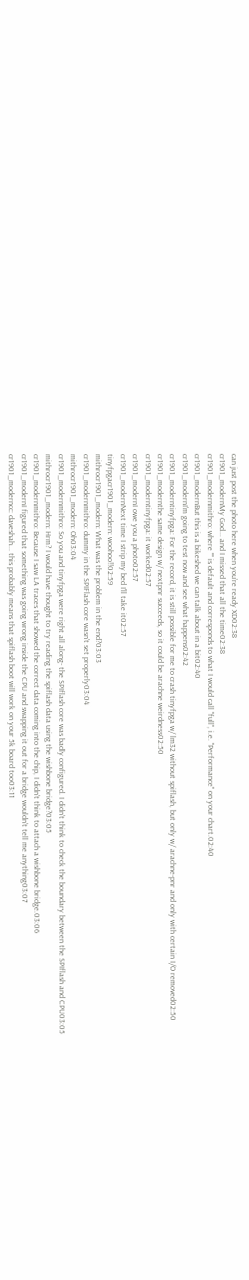can just post the photo here when you’re ready XD02:38
cr1901_modernMy God... and I missed that all the time02:38
cr1901_modernmithro: where "" is default and corresponds to what I would call "full", i.e. "Performance" on your chart.02:40
cr1901_modernBut this is a bikeshed we can talk about in a bit02:40
cr1901_modernI'm going to test now and see what happens02:42
cr1901_moderntinyfpga: For the record, it is still possible for me to crash tinyfpga w/ lm32 without spiflash, but only w/ arachne-pnr and only with certain I/O removed02:50
cr1901_modernthe same design w/ nextpnr succeeds, so it could be arachne weirdness02:50
cr1901_moderntinyfpga: it worked02:57
cr1901_modernI owe you a photo02:57
cr1901_modernNext time I strip my bed I'll take it02:57
tinyfpgacr1901_modern: woohoo!!02:59
mithrocr1901_modern: What was the problem in the end?03:03
cr1901_modernmithro: dummy in the SPIFlash core wasn't set properly03:04
mithrocr1901_modern: Oh03:04
cr1901_modernmithro: So you and tinyfpga were right all along- the SPIflash core was badly configured. I didn't think to check the boundary between the SPIflash and CPU03:05
mithrocr1901_modern: Hrm? I would have thought to try reading the spiflash data using the wishbone bridge?03:05
cr1901_modernmithro: Because I saw LA traces that showed the correct data coming into the chip, I didn't think to attach a wishbone bridge.03:06
cr1901_modernI figured that something was going wrong inside the CPU and swapping it out for a bridge wouldn't tell me anything03:07
cr1901_moderncc: daveshah... this probably means that spiflash boot will work on your 5k board too03:11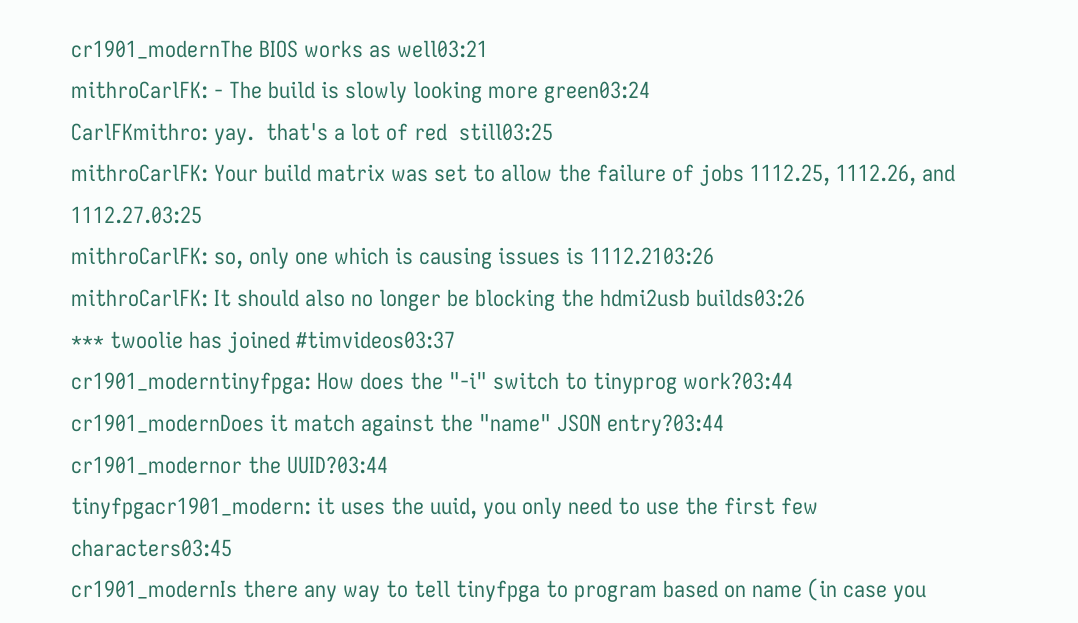cr1901_modernThe BIOS works as well03:21
mithroCarlFK: - The build is slowly looking more green03:24
CarlFKmithro: yay.  that's a lot of red  still03:25
mithroCarlFK: Your build matrix was set to allow the failure of jobs 1112.25, 1112.26, and 1112.27.03:25
mithroCarlFK: so, only one which is causing issues is 1112.2103:26
mithroCarlFK: It should also no longer be blocking the hdmi2usb builds03:26
*** twoolie has joined #timvideos03:37
cr1901_moderntinyfpga: How does the "-i" switch to tinyprog work?03:44
cr1901_modernDoes it match against the "name" JSON entry?03:44
cr1901_modernor the UUID?03:44
tinyfpgacr1901_modern: it uses the uuid, you only need to use the first few characters03:45
cr1901_modernIs there any way to tell tinyfpga to program based on name (in case you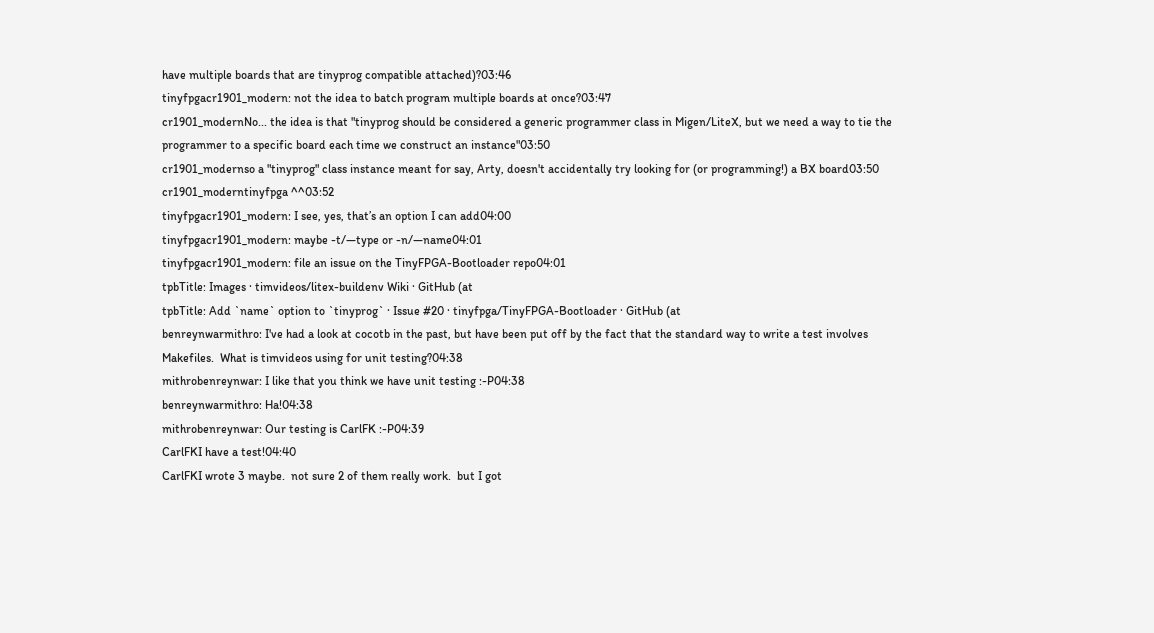have multiple boards that are tinyprog compatible attached)?03:46
tinyfpgacr1901_modern: not the idea to batch program multiple boards at once?03:47
cr1901_modernNo... the idea is that "tinyprog should be considered a generic programmer class in Migen/LiteX, but we need a way to tie the programmer to a specific board each time we construct an instance"03:50
cr1901_modernso a "tinyprog" class instance meant for say, Arty, doesn't accidentally try looking for (or programming!) a BX board03:50
cr1901_moderntinyfpga ^^03:52
tinyfpgacr1901_modern: I see, yes, that’s an option I can add04:00
tinyfpgacr1901_modern: maybe -t/—type or -n/—name04:01
tinyfpgacr1901_modern: file an issue on the TinyFPGA-Bootloader repo04:01
tpbTitle: Images · timvideos/litex-buildenv Wiki · GitHub (at
tpbTitle: Add `name` option to `tinyprog` · Issue #20 · tinyfpga/TinyFPGA-Bootloader · GitHub (at
benreynwarmithro: I've had a look at cocotb in the past, but have been put off by the fact that the standard way to write a test involves Makefiles.  What is timvideos using for unit testing?04:38
mithrobenreynwar: I like that you think we have unit testing :-P04:38
benreynwarmithro: Ha!04:38
mithrobenreynwar: Our testing is CarlFK :-P04:39
CarlFKI have a test!04:40
CarlFKI wrote 3 maybe.  not sure 2 of them really work.  but I got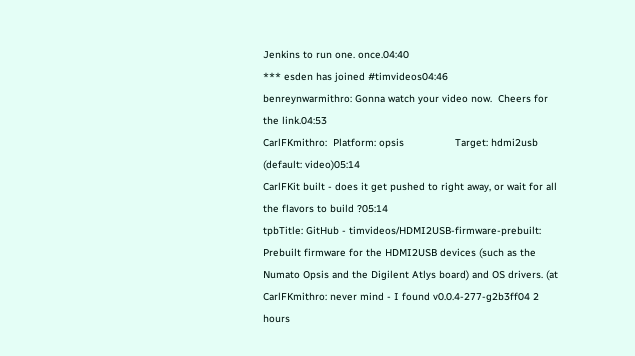Jenkins to run one. once.04:40
*** esden has joined #timvideos04:46
benreynwarmithro: Gonna watch your video now.  Cheers for the link.04:53
CarlFKmithro:  Platform: opsis                 Target: hdmi2usb (default: video)05:14
CarlFKit built - does it get pushed to right away, or wait for all the flavors to build ?05:14
tpbTitle: GitHub - timvideos/HDMI2USB-firmware-prebuilt: Prebuilt firmware for the HDMI2USB devices (such as the Numato Opsis and the Digilent Atlys board) and OS drivers. (at
CarlFKmithro: never mind - I found v0.0.4-277-g2b3ff04 2 hours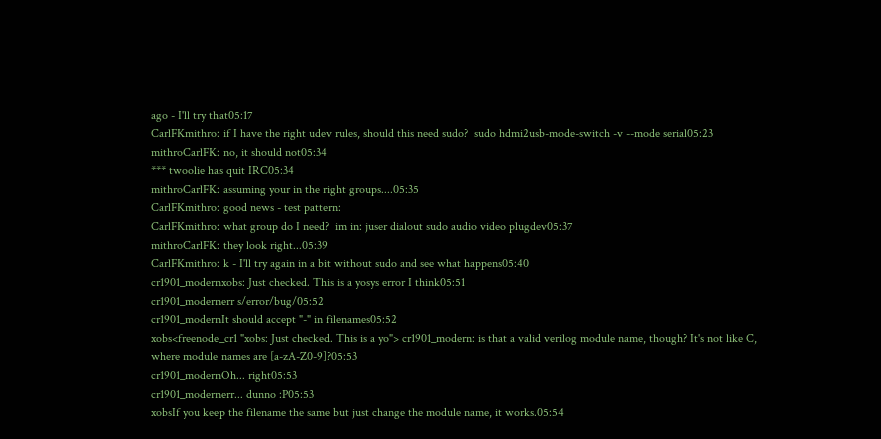ago - I'll try that05:17
CarlFKmithro: if I have the right udev rules, should this need sudo?  sudo hdmi2usb-mode-switch -v --mode serial05:23
mithroCarlFK: no, it should not05:34
*** twoolie has quit IRC05:34
mithroCarlFK: assuming your in the right groups....05:35
CarlFKmithro: good news - test pattern:
CarlFKmithro: what group do I need?  im in: juser dialout sudo audio video plugdev05:37
mithroCarlFK: they look right...05:39
CarlFKmithro: k - I'll try again in a bit without sudo and see what happens05:40
cr1901_modernxobs: Just checked. This is a yosys error I think05:51
cr1901_modernerr s/error/bug/05:52
cr1901_modernIt should accept "-" in filenames05:52
xobs<freenode_cr1 "xobs: Just checked. This is a yo"> cr1901_modern: is that a valid verilog module name, though? It's not like C, where module names are [a-zA-Z0-9]?05:53
cr1901_modernOh... right05:53
cr1901_modernerr... dunno :P05:53
xobsIf you keep the filename the same but just change the module name, it works.05:54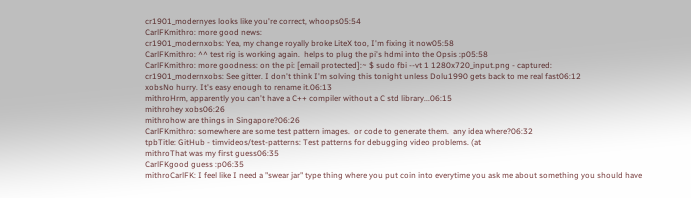cr1901_modernyes looks like you're correct, whoops05:54
CarlFKmithro: more good news:
cr1901_modernxobs: Yea, my change royally broke LiteX too, I'm fixing it now05:58
CarlFKmithro: ^^ test rig is working again.  helps to plug the pi's hdmi into the Opsis :p05:58
CarlFKmithro: more goodness: on the pi: [email protected]:~ $ sudo fbi --vt 1 1280x720_input.png - captured:
cr1901_modernxobs: See gitter. I don't think I'm solving this tonight unless Dolu1990 gets back to me real fast06:12
xobsNo hurry. It's easy enough to rename it.06:13
mithroHrm, apparently you can't have a C++ compiler without a C std library...06:15
mithrohey xobs06:26
mithrohow are things in Singapore?06:26
CarlFKmithro: somewhere are some test pattern images.  or code to generate them.  any idea where?06:32
tpbTitle: GitHub - timvideos/test-patterns: Test patterns for debugging video problems. (at
mithroThat was my first guess06:35
CarlFKgood guess :p06:35
mithroCarlFK: I feel like I need a "swear jar" type thing where you put coin into everytime you ask me about something you should have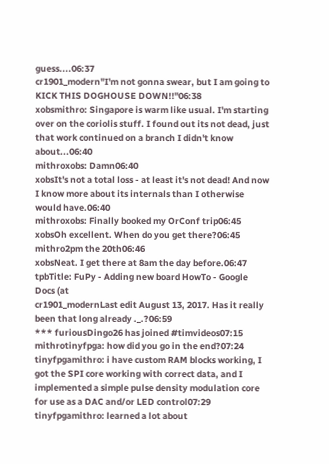guess....06:37
cr1901_modern"I'm not gonna swear, but I am going to KICK THIS DOGHOUSE DOWN!!"06:38
xobsmithro: Singapore is warm like usual. I'm starting over on the coriolis stuff. I found out its not dead, just that work continued on a branch I didn't know about...06:40
mithroxobs: Damn06:40
xobsIt's not a total loss - at least it's not dead! And now I know more about its internals than I otherwise would have.06:40
mithroxobs: Finally booked my OrConf trip06:45
xobsOh excellent. When do you get there?06:45
mithro2pm the 20th06:46
xobsNeat. I get there at 8am the day before.06:47
tpbTitle: FuPy - Adding new board HowTo - Google Docs (at
cr1901_modernLast edit August 13, 2017. Has it really been that long already ._.?06:59
*** furiousDingo26 has joined #timvideos07:15
mithrotinyfpga: how did you go in the end?07:24
tinyfpgamithro: i have custom RAM blocks working, I got the SPI core working with correct data, and I implemented a simple pulse density modulation core for use as a DAC and/or LED control07:29
tinyfpgamithro: learned a lot about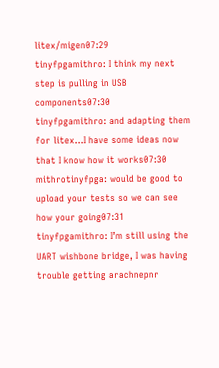litex/migen07:29
tinyfpgamithro: I think my next step is pulling in USB components07:30
tinyfpgamithro: and adapting them for litex...I have some ideas now that I know how it works07:30
mithrotinyfpga: would be good to upload your tests so we can see how your going07:31
tinyfpgamithro: I’m still using the UART wishbone bridge, I was having trouble getting arachnepnr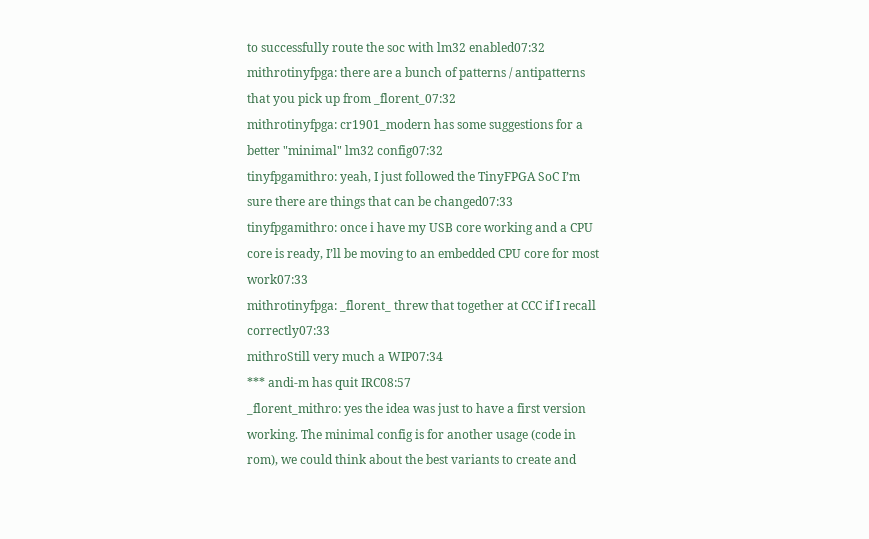to successfully route the soc with lm32 enabled07:32
mithrotinyfpga: there are a bunch of patterns / antipatterns that you pick up from _florent_07:32
mithrotinyfpga: cr1901_modern has some suggestions for a better "minimal" lm32 config07:32
tinyfpgamithro: yeah, I just followed the TinyFPGA SoC I’m sure there are things that can be changed07:33
tinyfpgamithro: once i have my USB core working and a CPU core is ready, I’ll be moving to an embedded CPU core for most work07:33
mithrotinyfpga: _florent_ threw that together at CCC if I recall correctly07:33
mithroStill very much a WIP07:34
*** andi-m has quit IRC08:57
_florent_mithro: yes the idea was just to have a first version working. The minimal config is for another usage (code in rom), we could think about the best variants to create and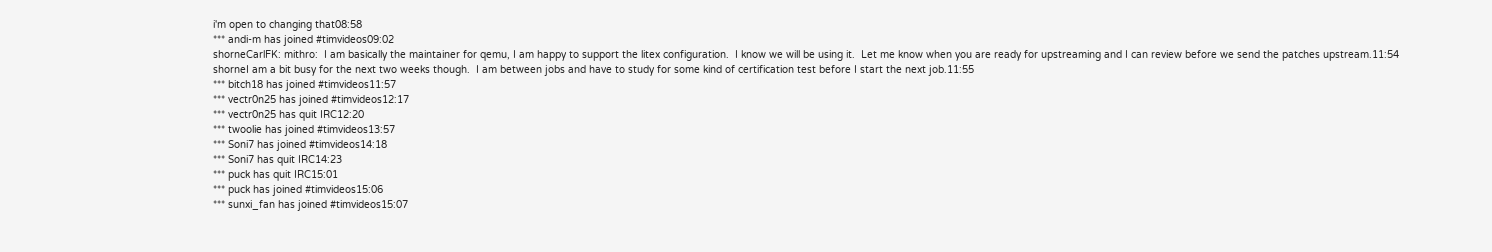i'm open to changing that08:58
*** andi-m has joined #timvideos09:02
shorneCarlFK: mithro:  I am basically the maintainer for qemu, I am happy to support the litex configuration.  I know we will be using it.  Let me know when you are ready for upstreaming and I can review before we send the patches upstream.11:54
shorneI am a bit busy for the next two weeks though.  I am between jobs and have to study for some kind of certification test before I start the next job.11:55
*** bitch18 has joined #timvideos11:57
*** vectr0n25 has joined #timvideos12:17
*** vectr0n25 has quit IRC12:20
*** twoolie has joined #timvideos13:57
*** Soni7 has joined #timvideos14:18
*** Soni7 has quit IRC14:23
*** puck has quit IRC15:01
*** puck has joined #timvideos15:06
*** sunxi_fan has joined #timvideos15:07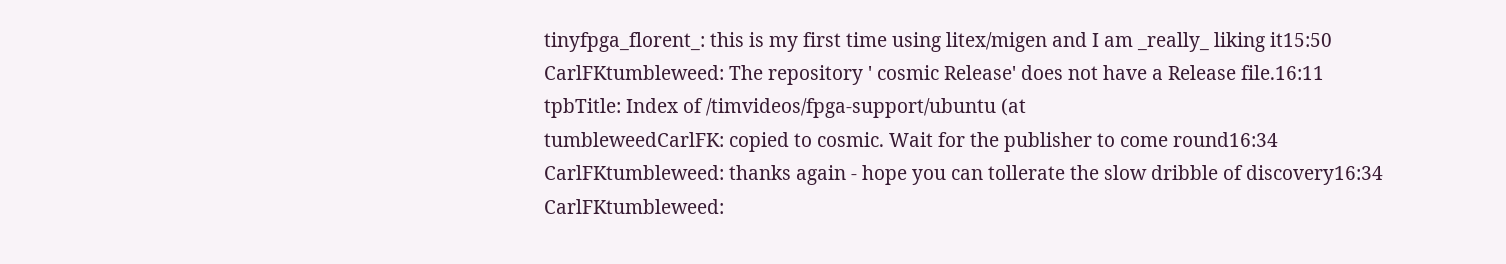tinyfpga_florent_: this is my first time using litex/migen and I am _really_ liking it15:50
CarlFKtumbleweed: The repository ' cosmic Release' does not have a Release file.16:11
tpbTitle: Index of /timvideos/fpga-support/ubuntu (at
tumbleweedCarlFK: copied to cosmic. Wait for the publisher to come round16:34
CarlFKtumbleweed: thanks again - hope you can tollerate the slow dribble of discovery16:34
CarlFKtumbleweed: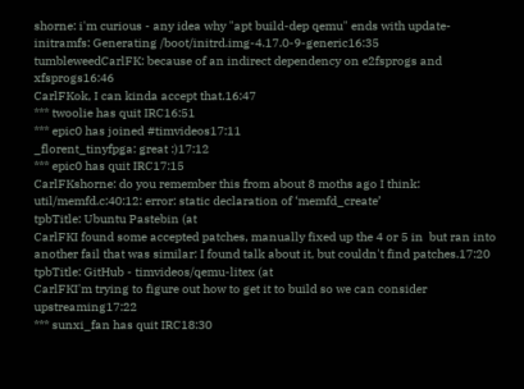shorne: i'm curious - any idea why "apt build-dep qemu" ends with update-initramfs: Generating /boot/initrd.img-4.17.0-9-generic16:35
tumbleweedCarlFK: because of an indirect dependency on e2fsprogs and xfsprogs16:46
CarlFKok, I can kinda accept that.16:47
*** twoolie has quit IRC16:51
*** epic0 has joined #timvideos17:11
_florent_tinyfpga: great :)17:12
*** epic0 has quit IRC17:15
CarlFKshorne: do you remember this from about 8 moths ago I think:   util/memfd.c:40:12: error: static declaration of ‘memfd_create’
tpbTitle: Ubuntu Pastebin (at
CarlFKI found some accepted patches, manually fixed up the 4 or 5 in  but ran into another fail that was similar: I found talk about it, but couldn't find patches.17:20
tpbTitle: GitHub - timvideos/qemu-litex (at
CarlFKI'm trying to figure out how to get it to build so we can consider upstreaming17:22
*** sunxi_fan has quit IRC18:30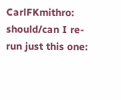CarlFKmithro:     should/can I re-run just this one: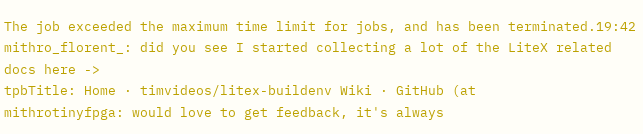The job exceeded the maximum time limit for jobs, and has been terminated.19:42
mithro_florent_: did you see I started collecting a lot of the LiteX related docs here ->
tpbTitle: Home · timvideos/litex-buildenv Wiki · GitHub (at
mithrotinyfpga: would love to get feedback, it's always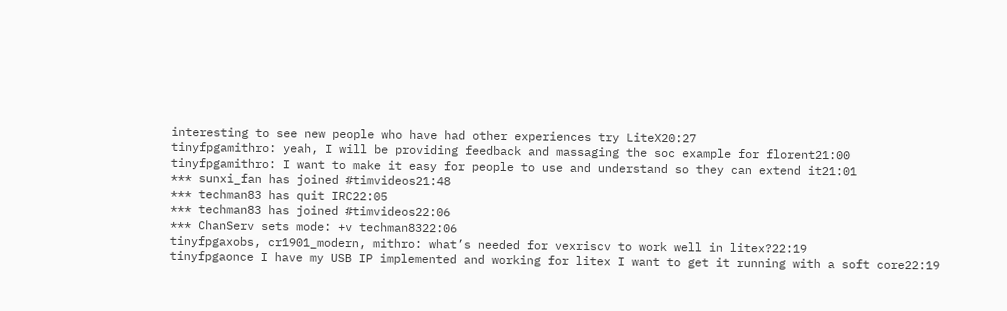interesting to see new people who have had other experiences try LiteX20:27
tinyfpgamithro: yeah, I will be providing feedback and massaging the soc example for florent21:00
tinyfpgamithro: I want to make it easy for people to use and understand so they can extend it21:01
*** sunxi_fan has joined #timvideos21:48
*** techman83 has quit IRC22:05
*** techman83 has joined #timvideos22:06
*** ChanServ sets mode: +v techman8322:06
tinyfpgaxobs, cr1901_modern, mithro: what’s needed for vexriscv to work well in litex?22:19
tinyfpgaonce I have my USB IP implemented and working for litex I want to get it running with a soft core22:19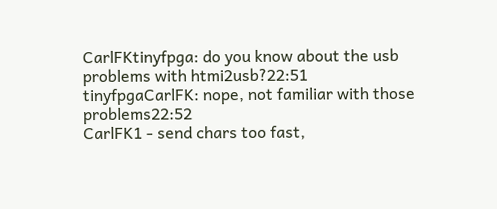CarlFKtinyfpga: do you know about the usb problems with htmi2usb?22:51
tinyfpgaCarlFK: nope, not familiar with those problems22:52
CarlFK1 - send chars too fast,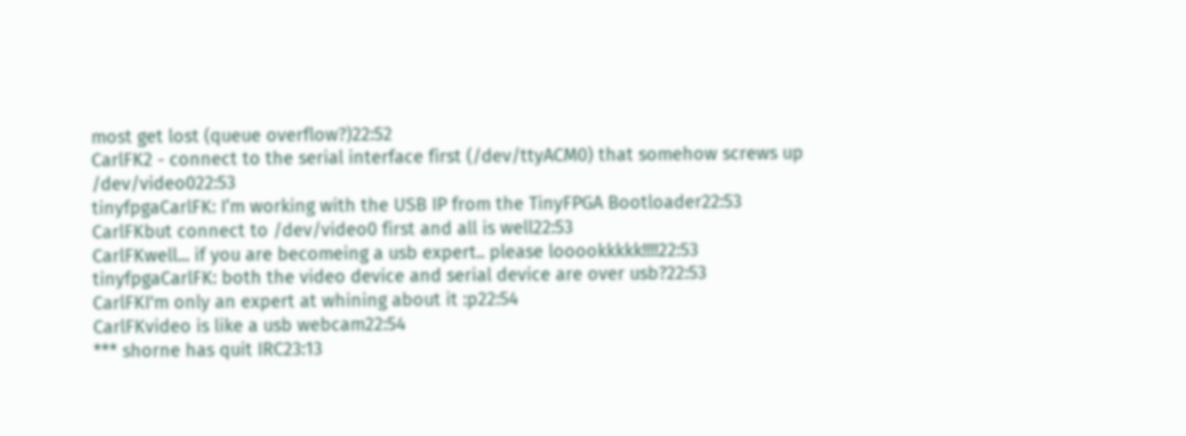most get lost (queue overflow?)22:52
CarlFK2 - connect to the serial interface first (/dev/ttyACM0) that somehow screws up /dev/video022:53
tinyfpgaCarlFK: I’m working with the USB IP from the TinyFPGA Bootloader22:53
CarlFKbut connect to /dev/video0 first and all is well22:53
CarlFKwell... if you are becomeing a usb expert.. please looookkkkk!!!!22:53
tinyfpgaCarlFK: both the video device and serial device are over usb?22:53
CarlFKI'm only an expert at whining about it :p22:54
CarlFKvideo is like a usb webcam22:54
*** shorne has quit IRC23:13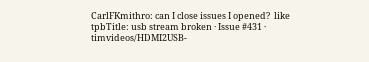CarlFKmithro: can I close issues I opened?  like
tpbTitle: usb stream broken · Issue #431 · timvideos/HDMI2USB-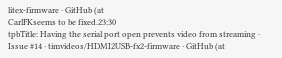litex-firmware · GitHub (at
CarlFKseems to be fixed.23:30
tpbTitle: Having the serial port open prevents video from streaming · Issue #14 · timvideos/HDMI2USB-fx2-firmware · GitHub (at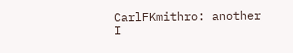CarlFKmithro: another I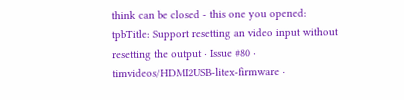think can be closed - this one you opened:
tpbTitle: Support resetting an video input without resetting the output · Issue #80 · timvideos/HDMI2USB-litex-firmware ·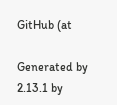GitHub (at

Generated by 2.13.1 by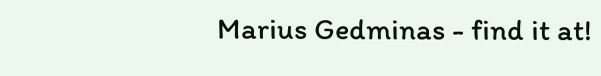Marius Gedminas - find it at!